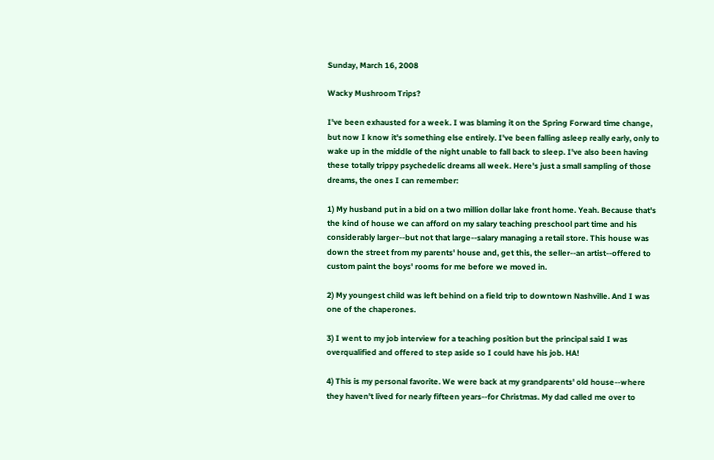Sunday, March 16, 2008

Wacky Mushroom Trips?

I've been exhausted for a week. I was blaming it on the Spring Forward time change, but now I know it's something else entirely. I've been falling asleep really early, only to wake up in the middle of the night unable to fall back to sleep. I've also been having these totally trippy psychedelic dreams all week. Here's just a small sampling of those dreams, the ones I can remember:

1) My husband put in a bid on a two million dollar lake front home. Yeah. Because that's the kind of house we can afford on my salary teaching preschool part time and his considerably larger--but not that large--salary managing a retail store. This house was down the street from my parents' house and, get this, the seller--an artist--offered to custom paint the boys' rooms for me before we moved in.

2) My youngest child was left behind on a field trip to downtown Nashville. And I was one of the chaperones.

3) I went to my job interview for a teaching position but the principal said I was overqualified and offered to step aside so I could have his job. HA!

4) This is my personal favorite. We were back at my grandparents' old house--where they haven't lived for nearly fifteen years--for Christmas. My dad called me over to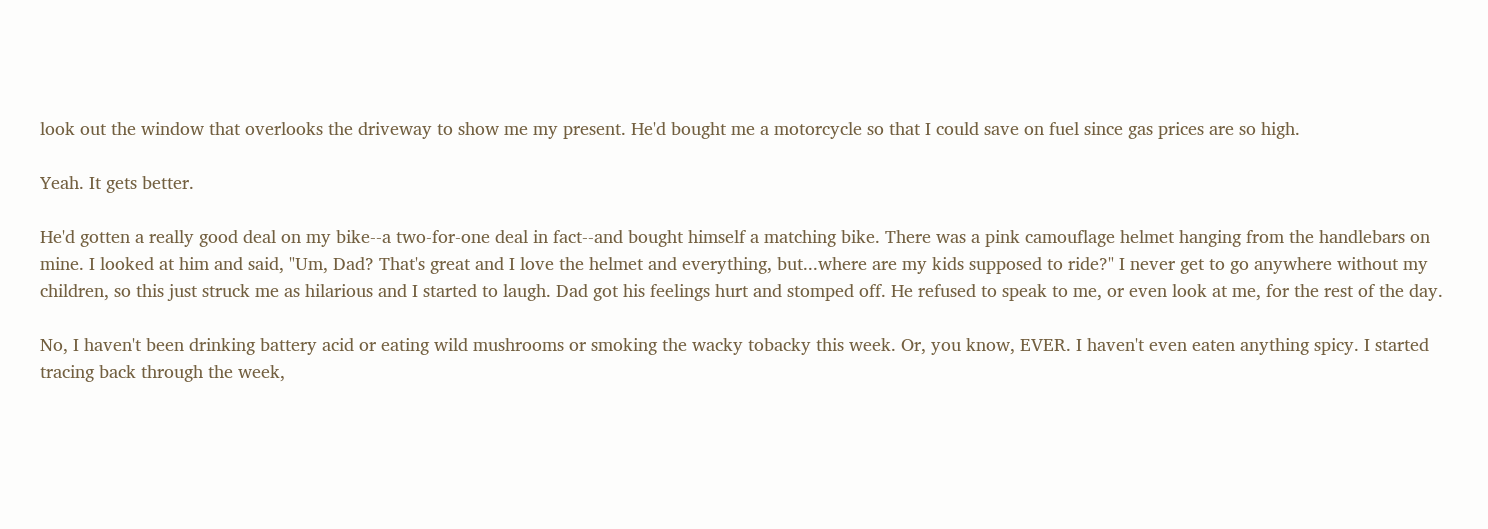look out the window that overlooks the driveway to show me my present. He'd bought me a motorcycle so that I could save on fuel since gas prices are so high.

Yeah. It gets better.

He'd gotten a really good deal on my bike--a two-for-one deal in fact--and bought himself a matching bike. There was a pink camouflage helmet hanging from the handlebars on mine. I looked at him and said, "Um, Dad? That's great and I love the helmet and everything, but...where are my kids supposed to ride?" I never get to go anywhere without my children, so this just struck me as hilarious and I started to laugh. Dad got his feelings hurt and stomped off. He refused to speak to me, or even look at me, for the rest of the day.

No, I haven't been drinking battery acid or eating wild mushrooms or smoking the wacky tobacky this week. Or, you know, EVER. I haven't even eaten anything spicy. I started tracing back through the week,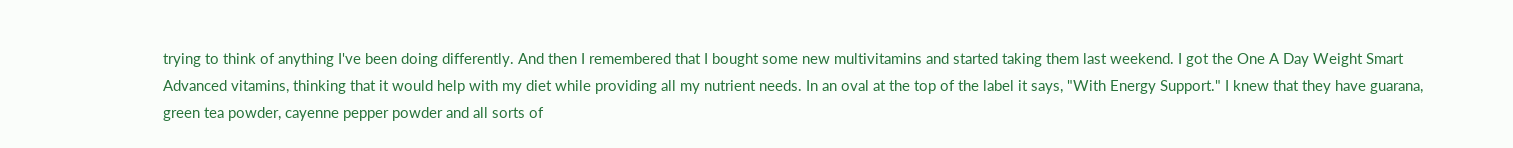trying to think of anything I've been doing differently. And then I remembered that I bought some new multivitamins and started taking them last weekend. I got the One A Day Weight Smart Advanced vitamins, thinking that it would help with my diet while providing all my nutrient needs. In an oval at the top of the label it says, "With Energy Support." I knew that they have guarana, green tea powder, cayenne pepper powder and all sorts of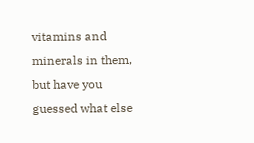vitamins and minerals in them, but have you guessed what else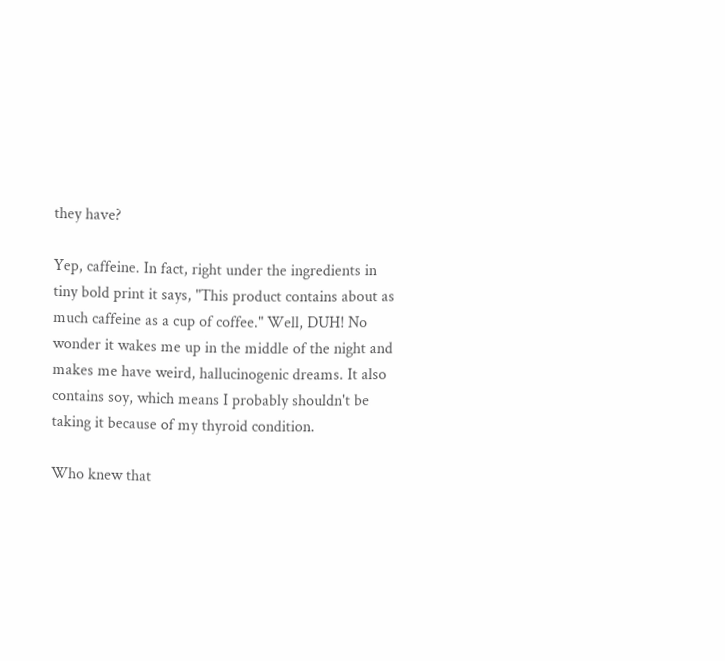they have?

Yep, caffeine. In fact, right under the ingredients in tiny bold print it says, "This product contains about as much caffeine as a cup of coffee." Well, DUH! No wonder it wakes me up in the middle of the night and makes me have weird, hallucinogenic dreams. It also contains soy, which means I probably shouldn't be taking it because of my thyroid condition.

Who knew that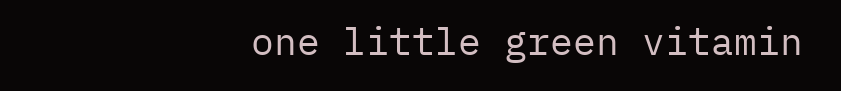one little green vitamin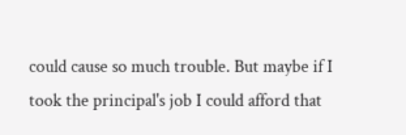could cause so much trouble. But maybe if I took the principal's job I could afford that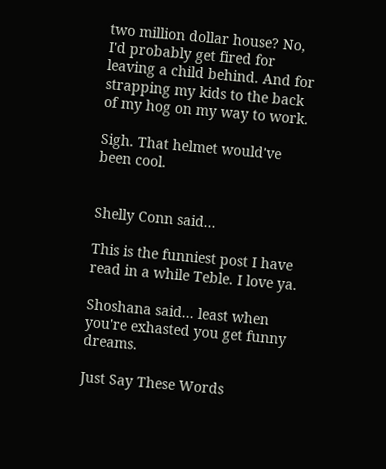two million dollar house? No, I'd probably get fired for leaving a child behind. And for strapping my kids to the back of my hog on my way to work.

Sigh. That helmet would've been cool.


Shelly Conn said...

This is the funniest post I have read in a while Teble. I love ya.

Shoshana said... least when you're exhasted you get funny dreams.

Just Say These Words